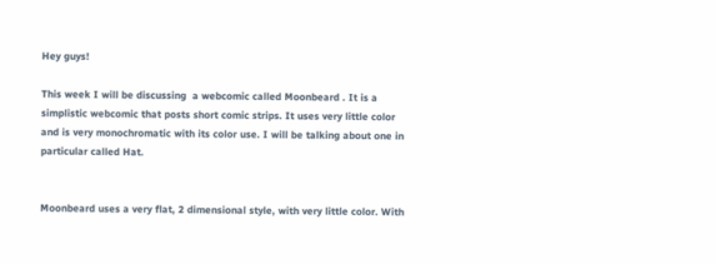Hey guys!

This week I will be discussing  a webcomic called Moonbeard . It is a simplistic webcomic that posts short comic strips. It uses very little color and is very monochromatic with its color use. I will be talking about one in particular called Hat.


Moonbeard uses a very flat, 2 dimensional style, with very little color. With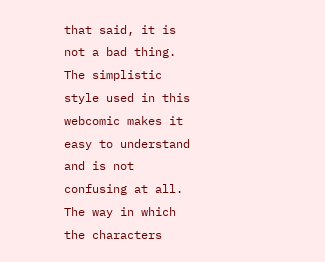that said, it is not a bad thing. The simplistic style used in this webcomic makes it easy to understand and is not confusing at all. The way in which the characters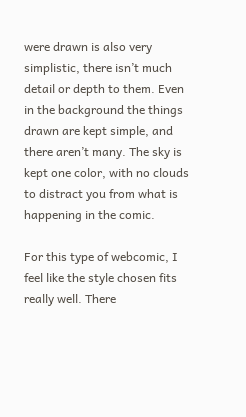were drawn is also very simplistic, there isn’t much detail or depth to them. Even in the background the things drawn are kept simple, and there aren’t many. The sky is kept one color, with no clouds to distract you from what is happening in the comic.

For this type of webcomic, I feel like the style chosen fits really well. There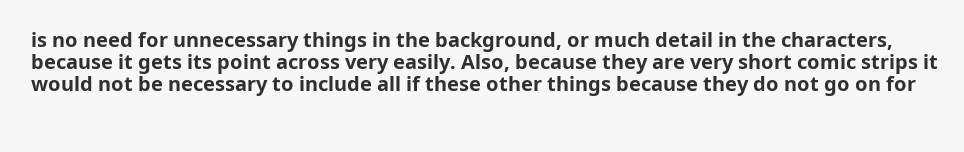is no need for unnecessary things in the background, or much detail in the characters, because it gets its point across very easily. Also, because they are very short comic strips it would not be necessary to include all if these other things because they do not go on for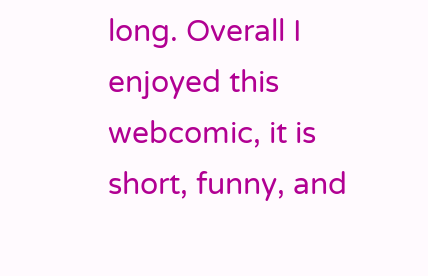long. Overall I enjoyed this webcomic, it is short, funny, and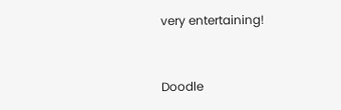very entertaining!


Doodle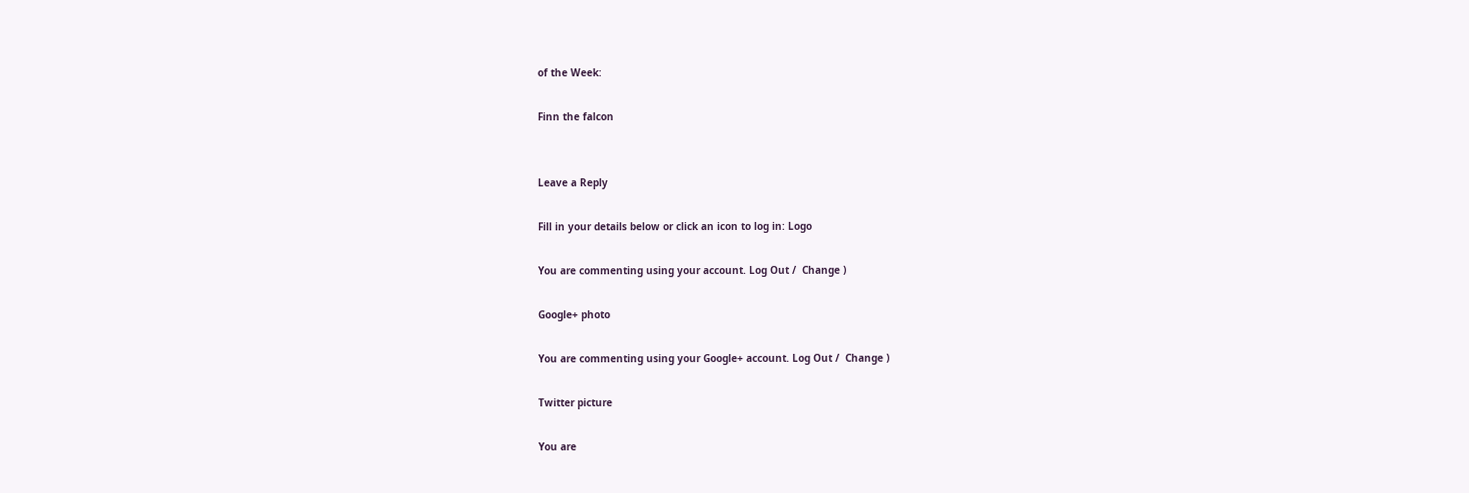of the Week:

Finn the falcon


Leave a Reply

Fill in your details below or click an icon to log in: Logo

You are commenting using your account. Log Out /  Change )

Google+ photo

You are commenting using your Google+ account. Log Out /  Change )

Twitter picture

You are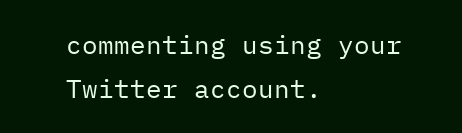commenting using your Twitter account.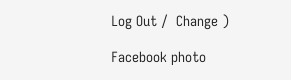Log Out /  Change )

Facebook photo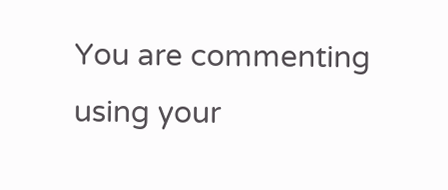You are commenting using your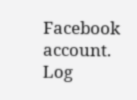Facebook account. Log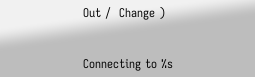Out /  Change )


Connecting to %s